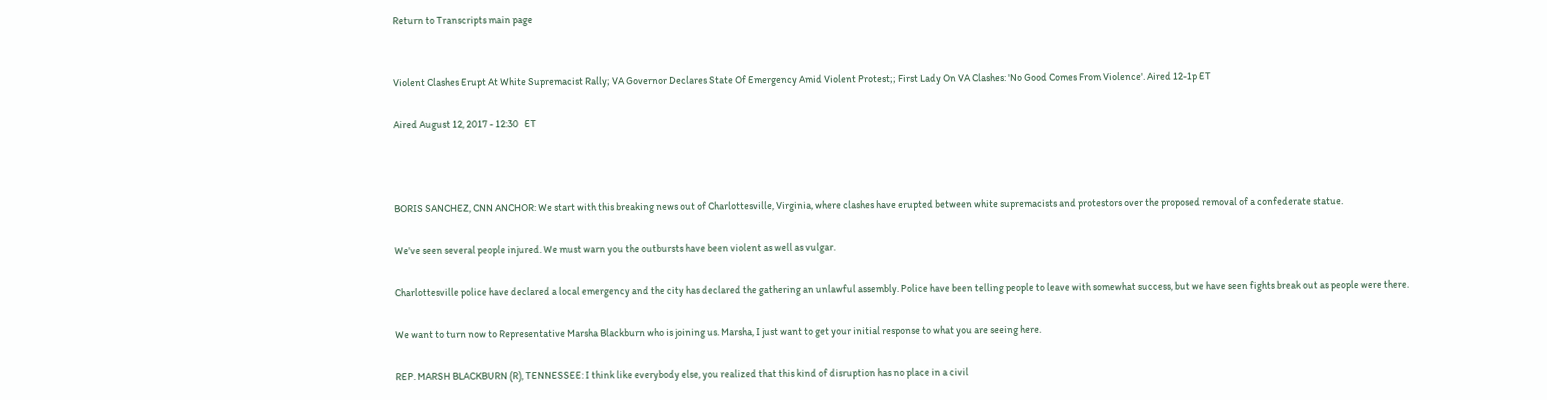Return to Transcripts main page


Violent Clashes Erupt At White Supremacist Rally; VA Governor Declares State Of Emergency Amid Violent Protest;; First Lady On VA Clashes: 'No Good Comes From Violence'. Aired 12-1p ET

Aired August 12, 2017 - 12:30   ET



BORIS SANCHEZ, CNN ANCHOR: We start with this breaking news out of Charlottesville, Virginia, where clashes have erupted between white supremacists and protestors over the proposed removal of a confederate statue.

We've seen several people injured. We must warn you the outbursts have been violent as well as vulgar.

Charlottesville police have declared a local emergency and the city has declared the gathering an unlawful assembly. Police have been telling people to leave with somewhat success, but we have seen fights break out as people were there.

We want to turn now to Representative Marsha Blackburn who is joining us. Marsha, I just want to get your initial response to what you are seeing here.

REP. MARSH BLACKBURN (R), TENNESSEE: I think like everybody else, you realized that this kind of disruption has no place in a civil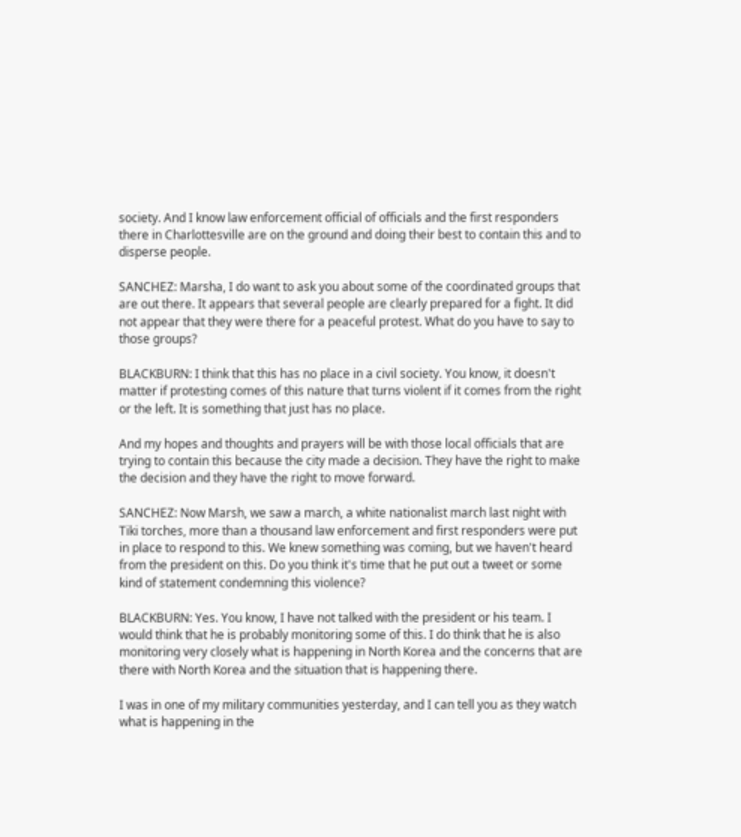society. And I know law enforcement official of officials and the first responders there in Charlottesville are on the ground and doing their best to contain this and to disperse people.

SANCHEZ: Marsha, I do want to ask you about some of the coordinated groups that are out there. It appears that several people are clearly prepared for a fight. It did not appear that they were there for a peaceful protest. What do you have to say to those groups?

BLACKBURN: I think that this has no place in a civil society. You know, it doesn't matter if protesting comes of this nature that turns violent if it comes from the right or the left. It is something that just has no place.

And my hopes and thoughts and prayers will be with those local officials that are trying to contain this because the city made a decision. They have the right to make the decision and they have the right to move forward.

SANCHEZ: Now Marsh, we saw a march, a white nationalist march last night with Tiki torches, more than a thousand law enforcement and first responders were put in place to respond to this. We knew something was coming, but we haven't heard from the president on this. Do you think it's time that he put out a tweet or some kind of statement condemning this violence?

BLACKBURN: Yes. You know, I have not talked with the president or his team. I would think that he is probably monitoring some of this. I do think that he is also monitoring very closely what is happening in North Korea and the concerns that are there with North Korea and the situation that is happening there.

I was in one of my military communities yesterday, and I can tell you as they watch what is happening in the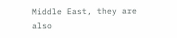Middle East, they are also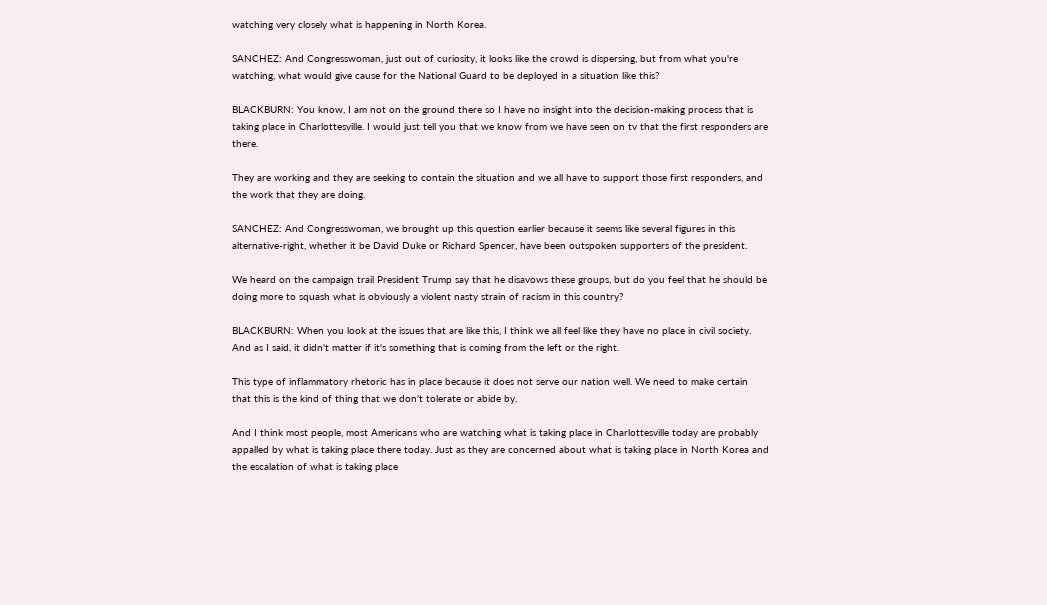watching very closely what is happening in North Korea.

SANCHEZ: And Congresswoman, just out of curiosity, it looks like the crowd is dispersing, but from what you're watching, what would give cause for the National Guard to be deployed in a situation like this?

BLACKBURN: You know, I am not on the ground there so I have no insight into the decision-making process that is taking place in Charlottesville. I would just tell you that we know from we have seen on tv that the first responders are there.

They are working and they are seeking to contain the situation and we all have to support those first responders, and the work that they are doing.

SANCHEZ: And Congresswoman, we brought up this question earlier because it seems like several figures in this alternative-right, whether it be David Duke or Richard Spencer, have been outspoken supporters of the president.

We heard on the campaign trail President Trump say that he disavows these groups, but do you feel that he should be doing more to squash what is obviously a violent nasty strain of racism in this country?

BLACKBURN: When you look at the issues that are like this, I think we all feel like they have no place in civil society. And as I said, it didn't matter if it's something that is coming from the left or the right.

This type of inflammatory rhetoric has in place because it does not serve our nation well. We need to make certain that this is the kind of thing that we don't tolerate or abide by.

And I think most people, most Americans who are watching what is taking place in Charlottesville today are probably appalled by what is taking place there today. Just as they are concerned about what is taking place in North Korea and the escalation of what is taking place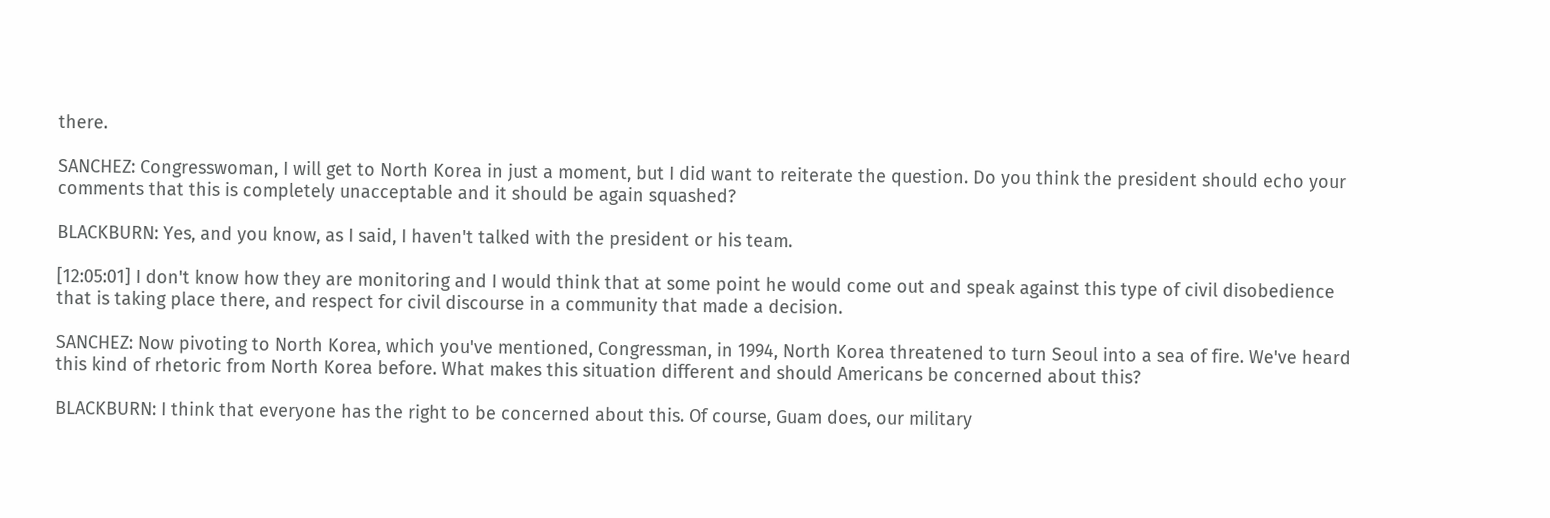there.

SANCHEZ: Congresswoman, I will get to North Korea in just a moment, but I did want to reiterate the question. Do you think the president should echo your comments that this is completely unacceptable and it should be again squashed?

BLACKBURN: Yes, and you know, as I said, I haven't talked with the president or his team.

[12:05:01] I don't know how they are monitoring and I would think that at some point he would come out and speak against this type of civil disobedience that is taking place there, and respect for civil discourse in a community that made a decision.

SANCHEZ: Now pivoting to North Korea, which you've mentioned, Congressman, in 1994, North Korea threatened to turn Seoul into a sea of fire. We've heard this kind of rhetoric from North Korea before. What makes this situation different and should Americans be concerned about this?

BLACKBURN: I think that everyone has the right to be concerned about this. Of course, Guam does, our military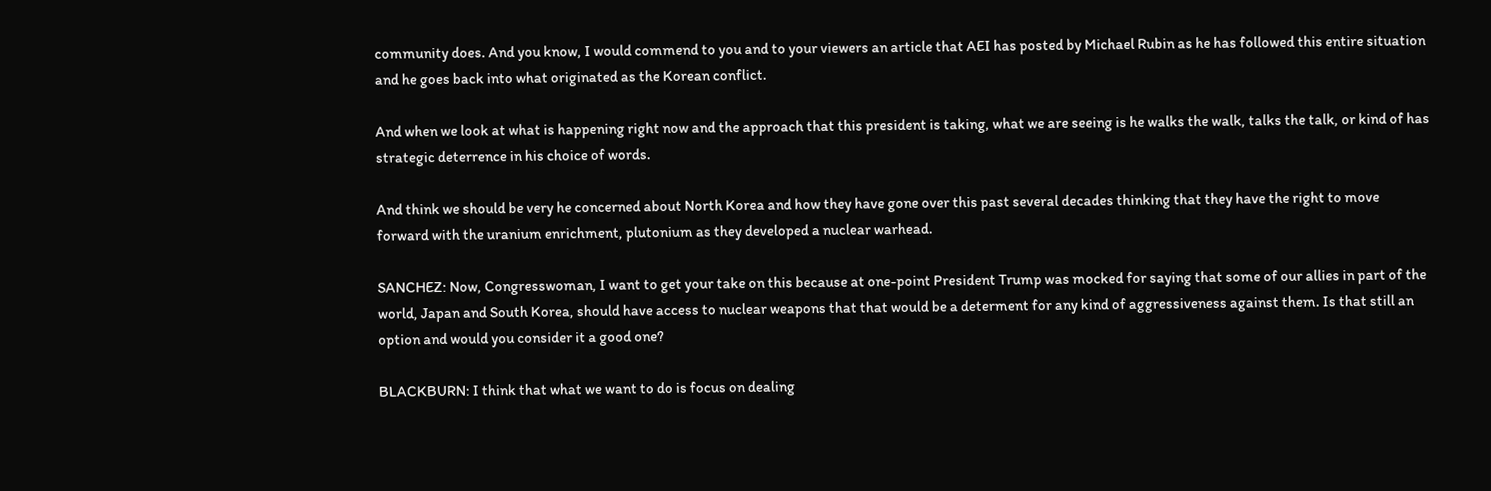community does. And you know, I would commend to you and to your viewers an article that AEI has posted by Michael Rubin as he has followed this entire situation and he goes back into what originated as the Korean conflict.

And when we look at what is happening right now and the approach that this president is taking, what we are seeing is he walks the walk, talks the talk, or kind of has strategic deterrence in his choice of words.

And think we should be very he concerned about North Korea and how they have gone over this past several decades thinking that they have the right to move forward with the uranium enrichment, plutonium as they developed a nuclear warhead.

SANCHEZ: Now, Congresswoman, I want to get your take on this because at one-point President Trump was mocked for saying that some of our allies in part of the world, Japan and South Korea, should have access to nuclear weapons that that would be a determent for any kind of aggressiveness against them. Is that still an option and would you consider it a good one?

BLACKBURN: I think that what we want to do is focus on dealing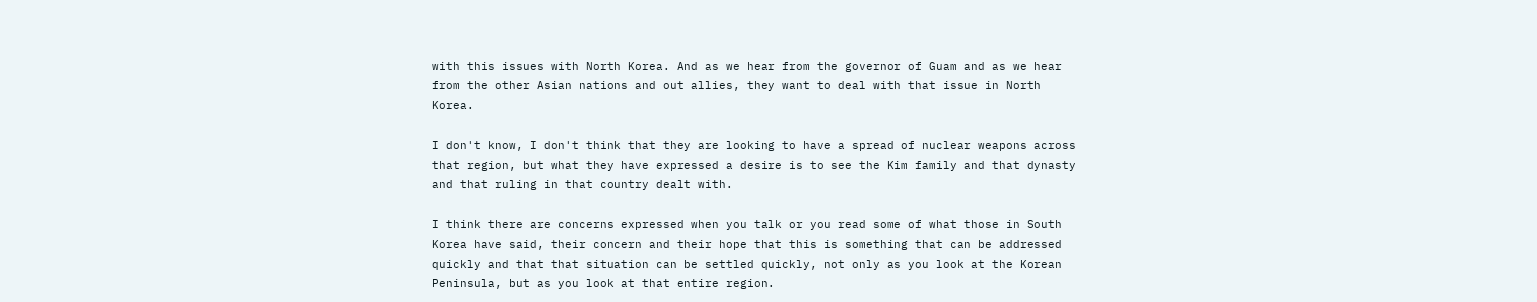with this issues with North Korea. And as we hear from the governor of Guam and as we hear from the other Asian nations and out allies, they want to deal with that issue in North Korea.

I don't know, I don't think that they are looking to have a spread of nuclear weapons across that region, but what they have expressed a desire is to see the Kim family and that dynasty and that ruling in that country dealt with.

I think there are concerns expressed when you talk or you read some of what those in South Korea have said, their concern and their hope that this is something that can be addressed quickly and that that situation can be settled quickly, not only as you look at the Korean Peninsula, but as you look at that entire region.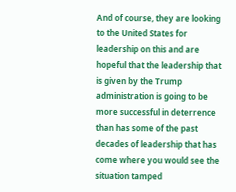And of course, they are looking to the United States for leadership on this and are hopeful that the leadership that is given by the Trump administration is going to be more successful in deterrence than has some of the past decades of leadership that has come where you would see the situation tamped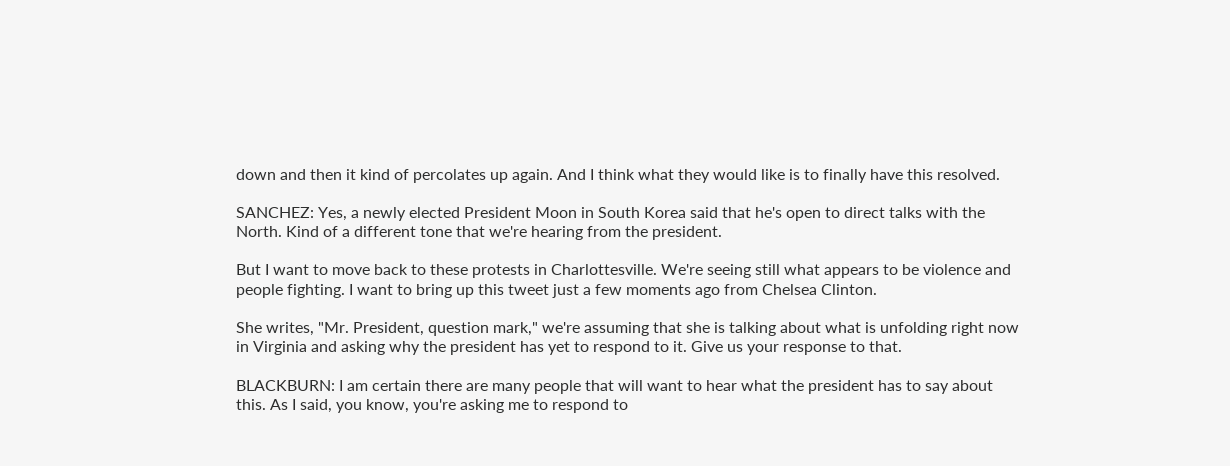down and then it kind of percolates up again. And I think what they would like is to finally have this resolved.

SANCHEZ: Yes, a newly elected President Moon in South Korea said that he's open to direct talks with the North. Kind of a different tone that we're hearing from the president.

But I want to move back to these protests in Charlottesville. We're seeing still what appears to be violence and people fighting. I want to bring up this tweet just a few moments ago from Chelsea Clinton.

She writes, "Mr. President, question mark," we're assuming that she is talking about what is unfolding right now in Virginia and asking why the president has yet to respond to it. Give us your response to that.

BLACKBURN: I am certain there are many people that will want to hear what the president has to say about this. As I said, you know, you're asking me to respond to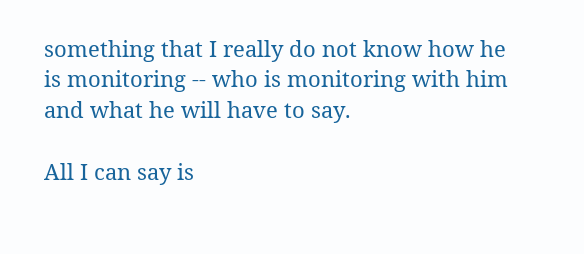something that I really do not know how he is monitoring -- who is monitoring with him and what he will have to say.

All I can say is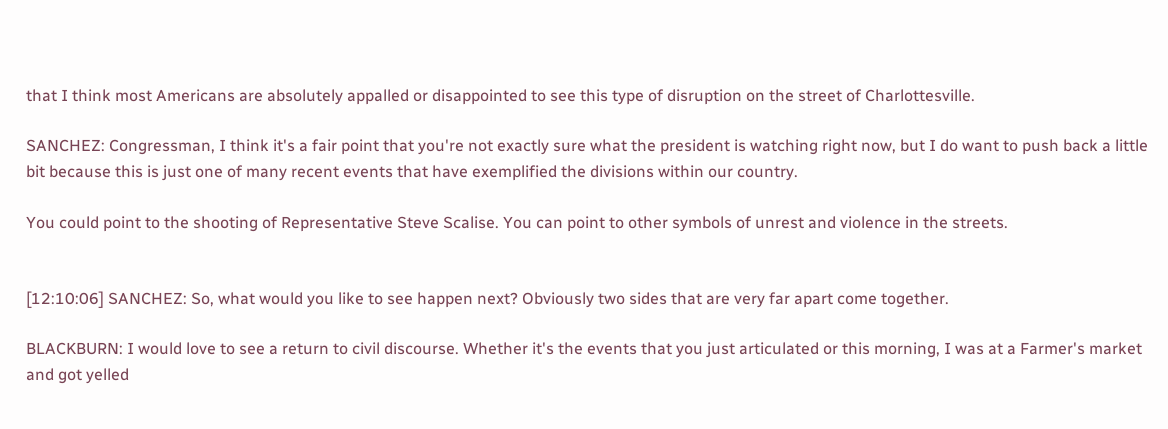that I think most Americans are absolutely appalled or disappointed to see this type of disruption on the street of Charlottesville.

SANCHEZ: Congressman, I think it's a fair point that you're not exactly sure what the president is watching right now, but I do want to push back a little bit because this is just one of many recent events that have exemplified the divisions within our country.

You could point to the shooting of Representative Steve Scalise. You can point to other symbols of unrest and violence in the streets.


[12:10:06] SANCHEZ: So, what would you like to see happen next? Obviously two sides that are very far apart come together.

BLACKBURN: I would love to see a return to civil discourse. Whether it's the events that you just articulated or this morning, I was at a Farmer's market and got yelled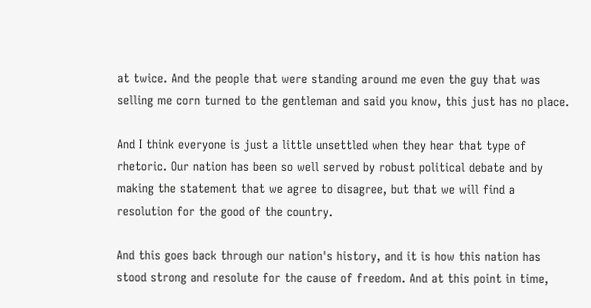at twice. And the people that were standing around me even the guy that was selling me corn turned to the gentleman and said you know, this just has no place.

And I think everyone is just a little unsettled when they hear that type of rhetoric. Our nation has been so well served by robust political debate and by making the statement that we agree to disagree, but that we will find a resolution for the good of the country.

And this goes back through our nation's history, and it is how this nation has stood strong and resolute for the cause of freedom. And at this point in time,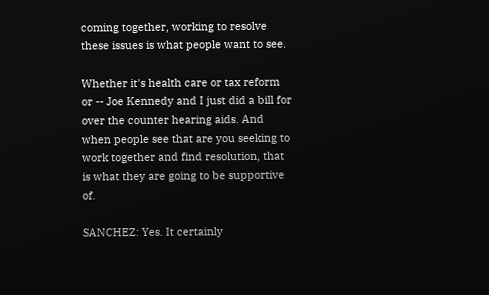coming together, working to resolve these issues is what people want to see.

Whether it's health care or tax reform or -- Joe Kennedy and I just did a bill for over the counter hearing aids. And when people see that are you seeking to work together and find resolution, that is what they are going to be supportive of.

SANCHEZ: Yes. It certainly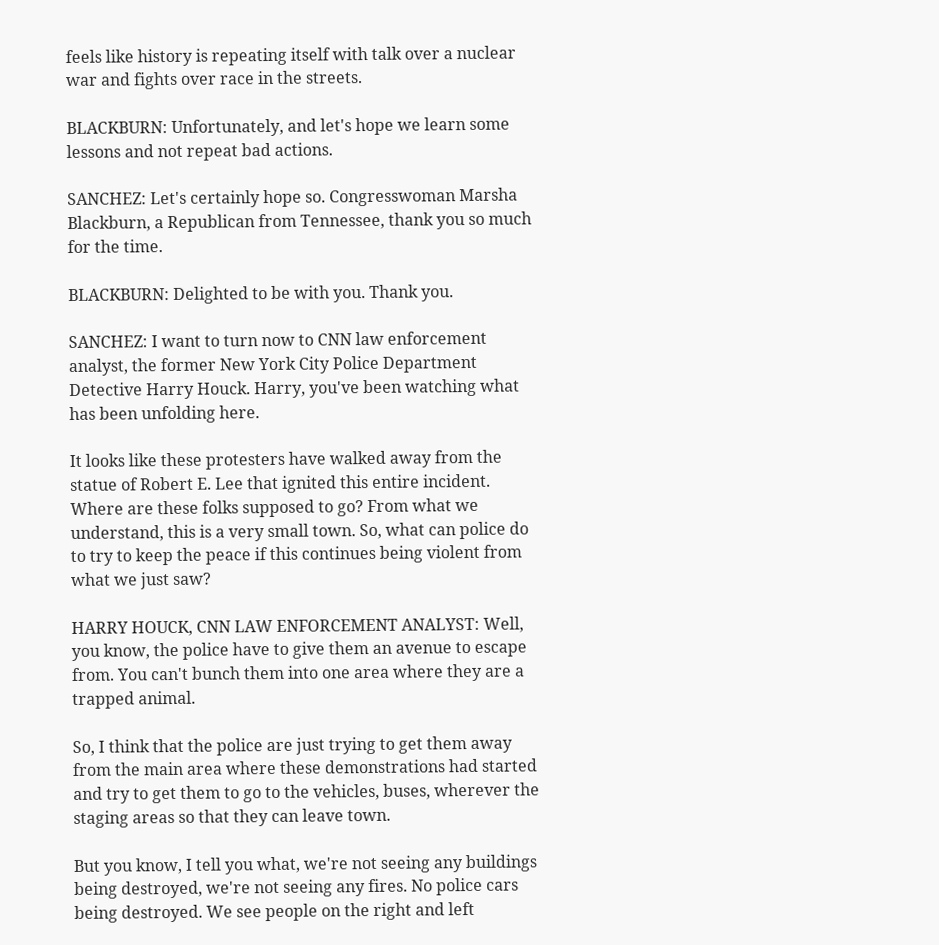feels like history is repeating itself with talk over a nuclear war and fights over race in the streets.

BLACKBURN: Unfortunately, and let's hope we learn some lessons and not repeat bad actions.

SANCHEZ: Let's certainly hope so. Congresswoman Marsha Blackburn, a Republican from Tennessee, thank you so much for the time.

BLACKBURN: Delighted to be with you. Thank you.

SANCHEZ: I want to turn now to CNN law enforcement analyst, the former New York City Police Department Detective Harry Houck. Harry, you've been watching what has been unfolding here.

It looks like these protesters have walked away from the statue of Robert E. Lee that ignited this entire incident. Where are these folks supposed to go? From what we understand, this is a very small town. So, what can police do to try to keep the peace if this continues being violent from what we just saw?

HARRY HOUCK, CNN LAW ENFORCEMENT ANALYST: Well, you know, the police have to give them an avenue to escape from. You can't bunch them into one area where they are a trapped animal.

So, I think that the police are just trying to get them away from the main area where these demonstrations had started and try to get them to go to the vehicles, buses, wherever the staging areas so that they can leave town.

But you know, I tell you what, we're not seeing any buildings being destroyed, we're not seeing any fires. No police cars being destroyed. We see people on the right and left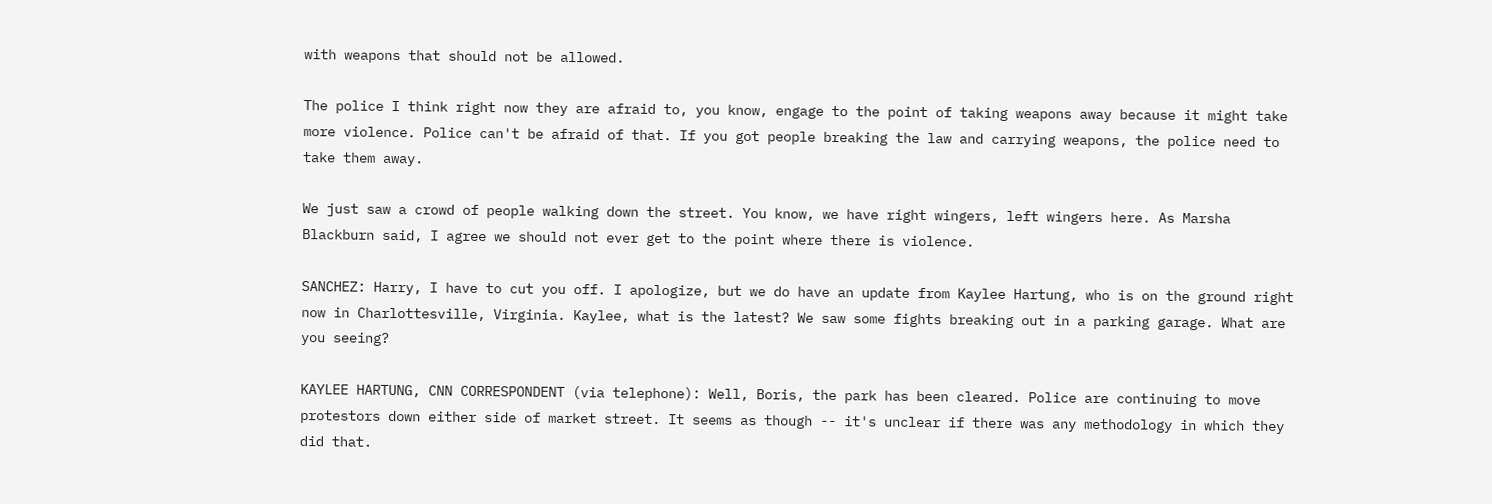with weapons that should not be allowed.

The police I think right now they are afraid to, you know, engage to the point of taking weapons away because it might take more violence. Police can't be afraid of that. If you got people breaking the law and carrying weapons, the police need to take them away.

We just saw a crowd of people walking down the street. You know, we have right wingers, left wingers here. As Marsha Blackburn said, I agree we should not ever get to the point where there is violence.

SANCHEZ: Harry, I have to cut you off. I apologize, but we do have an update from Kaylee Hartung, who is on the ground right now in Charlottesville, Virginia. Kaylee, what is the latest? We saw some fights breaking out in a parking garage. What are you seeing?

KAYLEE HARTUNG, CNN CORRESPONDENT (via telephone): Well, Boris, the park has been cleared. Police are continuing to move protestors down either side of market street. It seems as though -- it's unclear if there was any methodology in which they did that.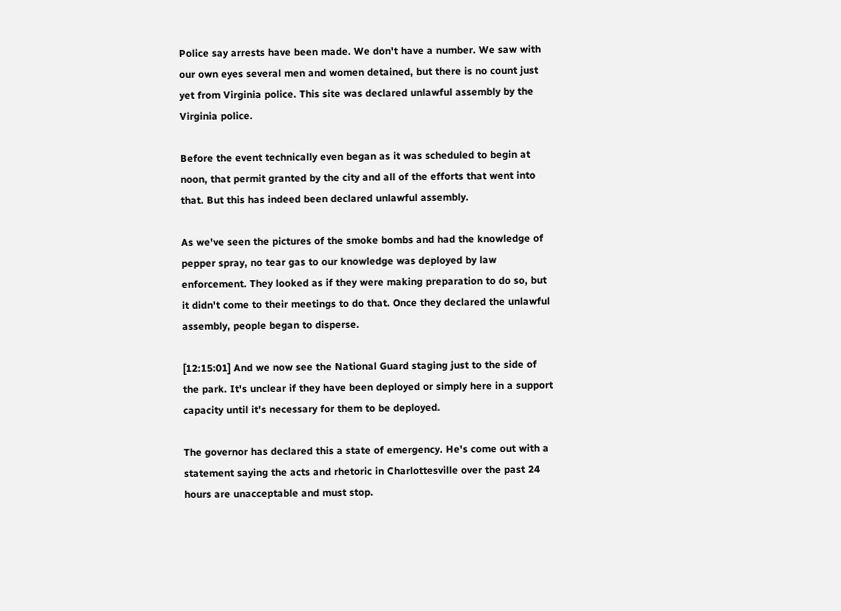Police say arrests have been made. We don't have a number. We saw with our own eyes several men and women detained, but there is no count just yet from Virginia police. This site was declared unlawful assembly by the Virginia police.

Before the event technically even began as it was scheduled to begin at noon, that permit granted by the city and all of the efforts that went into that. But this has indeed been declared unlawful assembly.

As we've seen the pictures of the smoke bombs and had the knowledge of pepper spray, no tear gas to our knowledge was deployed by law enforcement. They looked as if they were making preparation to do so, but it didn't come to their meetings to do that. Once they declared the unlawful assembly, people began to disperse.

[12:15:01] And we now see the National Guard staging just to the side of the park. It's unclear if they have been deployed or simply here in a support capacity until it's necessary for them to be deployed.

The governor has declared this a state of emergency. He's come out with a statement saying the acts and rhetoric in Charlottesville over the past 24 hours are unacceptable and must stop.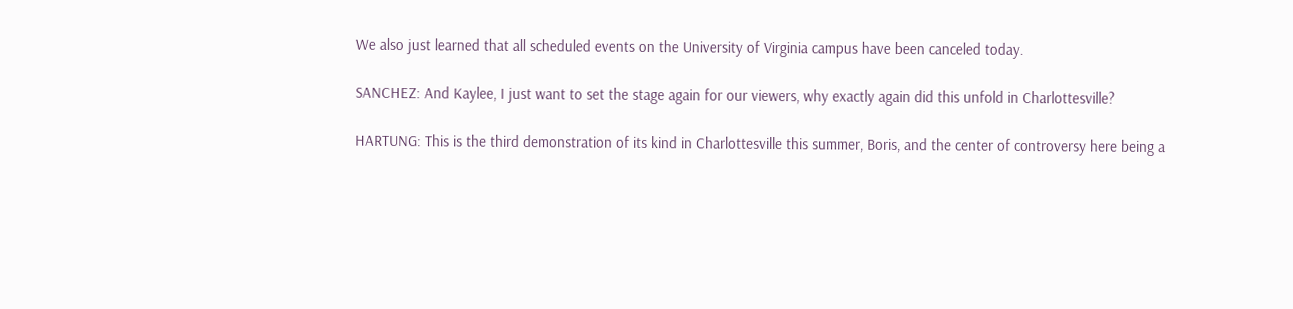We also just learned that all scheduled events on the University of Virginia campus have been canceled today.

SANCHEZ: And Kaylee, I just want to set the stage again for our viewers, why exactly again did this unfold in Charlottesville?

HARTUNG: This is the third demonstration of its kind in Charlottesville this summer, Boris, and the center of controversy here being a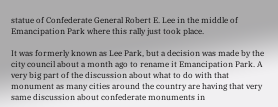statue of Confederate General Robert E. Lee in the middle of Emancipation Park where this rally just took place.

It was formerly known as Lee Park, but a decision was made by the city council about a month ago to rename it Emancipation Park. A very big part of the discussion about what to do with that monument as many cities around the country are having that very same discussion about confederate monuments in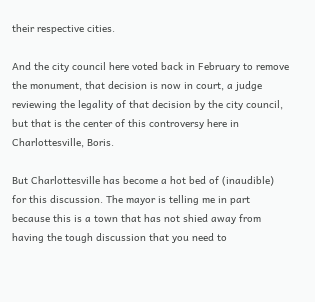their respective cities.

And the city council here voted back in February to remove the monument, that decision is now in court, a judge reviewing the legality of that decision by the city council, but that is the center of this controversy here in Charlottesville, Boris.

But Charlottesville has become a hot bed of (inaudible) for this discussion. The mayor is telling me in part because this is a town that has not shied away from having the tough discussion that you need to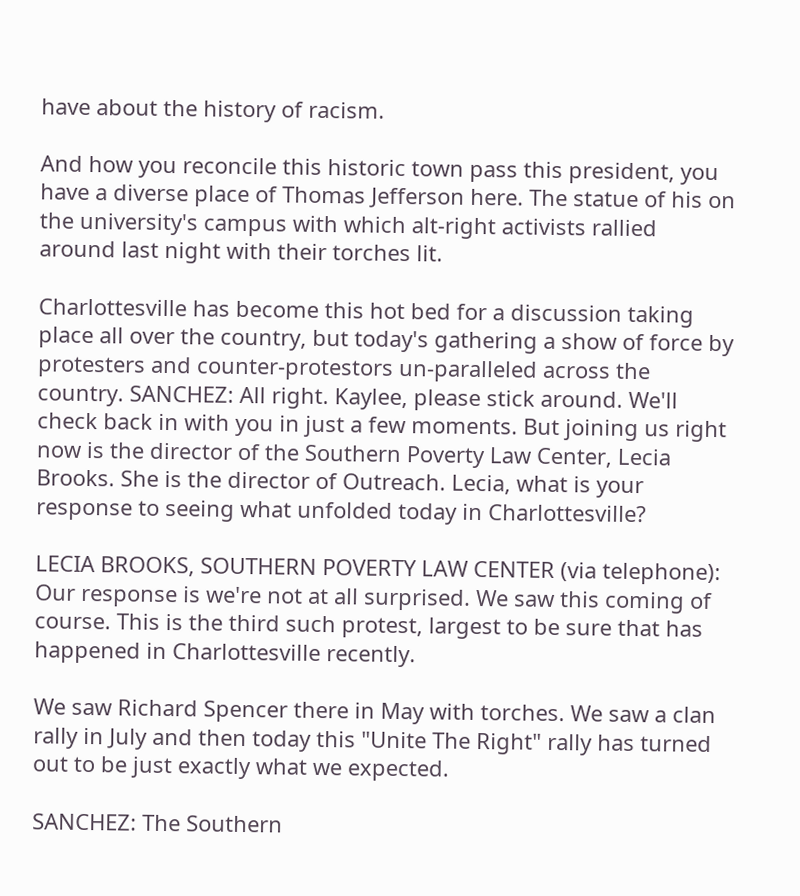have about the history of racism.

And how you reconcile this historic town pass this president, you have a diverse place of Thomas Jefferson here. The statue of his on the university's campus with which alt-right activists rallied around last night with their torches lit.

Charlottesville has become this hot bed for a discussion taking place all over the country, but today's gathering a show of force by protesters and counter-protestors un-paralleled across the country. SANCHEZ: All right. Kaylee, please stick around. We'll check back in with you in just a few moments. But joining us right now is the director of the Southern Poverty Law Center, Lecia Brooks. She is the director of Outreach. Lecia, what is your response to seeing what unfolded today in Charlottesville?

LECIA BROOKS, SOUTHERN POVERTY LAW CENTER (via telephone): Our response is we're not at all surprised. We saw this coming of course. This is the third such protest, largest to be sure that has happened in Charlottesville recently.

We saw Richard Spencer there in May with torches. We saw a clan rally in July and then today this "Unite The Right" rally has turned out to be just exactly what we expected.

SANCHEZ: The Southern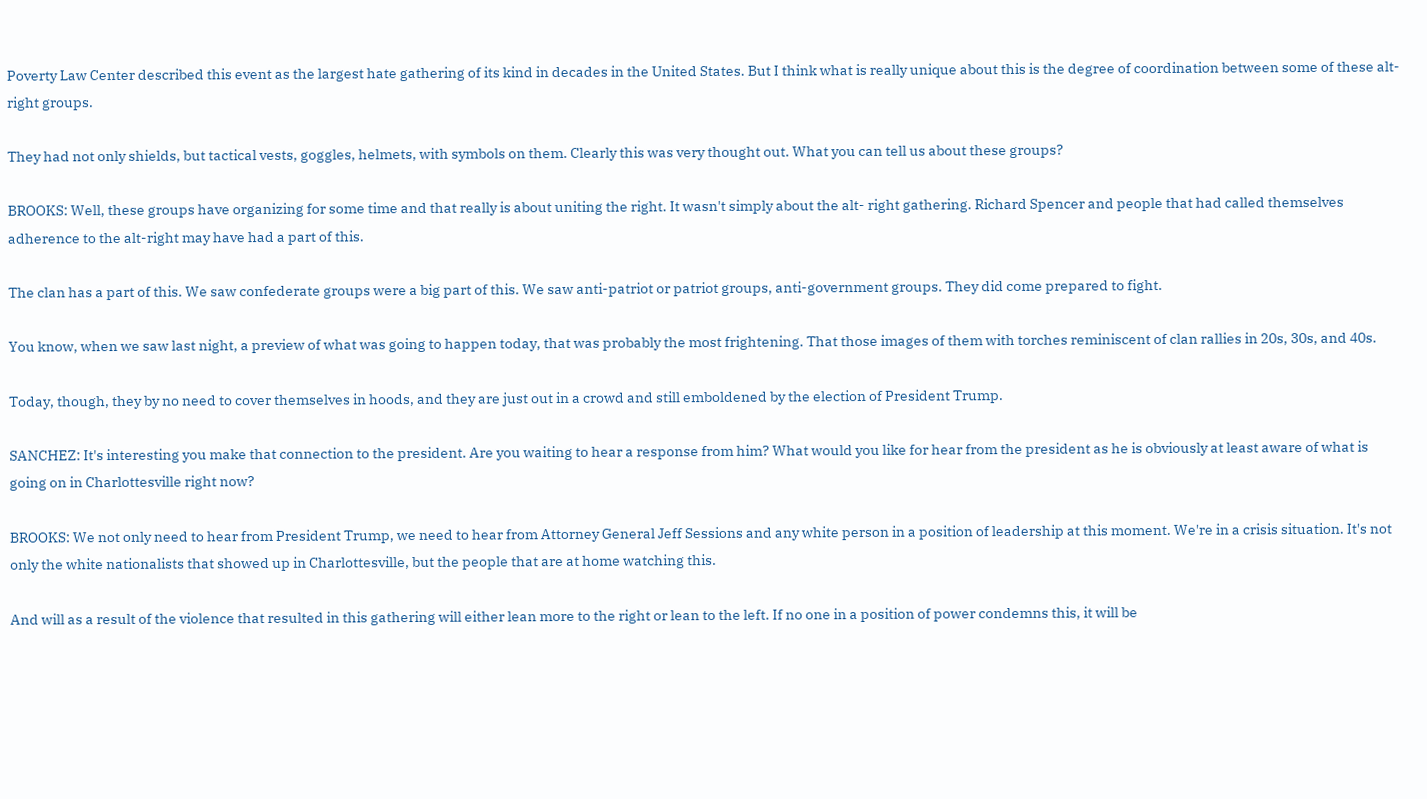Poverty Law Center described this event as the largest hate gathering of its kind in decades in the United States. But I think what is really unique about this is the degree of coordination between some of these alt-right groups.

They had not only shields, but tactical vests, goggles, helmets, with symbols on them. Clearly this was very thought out. What you can tell us about these groups?

BROOKS: Well, these groups have organizing for some time and that really is about uniting the right. It wasn't simply about the alt- right gathering. Richard Spencer and people that had called themselves adherence to the alt-right may have had a part of this.

The clan has a part of this. We saw confederate groups were a big part of this. We saw anti-patriot or patriot groups, anti-government groups. They did come prepared to fight.

You know, when we saw last night, a preview of what was going to happen today, that was probably the most frightening. That those images of them with torches reminiscent of clan rallies in 20s, 30s, and 40s.

Today, though, they by no need to cover themselves in hoods, and they are just out in a crowd and still emboldened by the election of President Trump.

SANCHEZ: It's interesting you make that connection to the president. Are you waiting to hear a response from him? What would you like for hear from the president as he is obviously at least aware of what is going on in Charlottesville right now?

BROOKS: We not only need to hear from President Trump, we need to hear from Attorney General Jeff Sessions and any white person in a position of leadership at this moment. We're in a crisis situation. It's not only the white nationalists that showed up in Charlottesville, but the people that are at home watching this.

And will as a result of the violence that resulted in this gathering will either lean more to the right or lean to the left. If no one in a position of power condemns this, it will be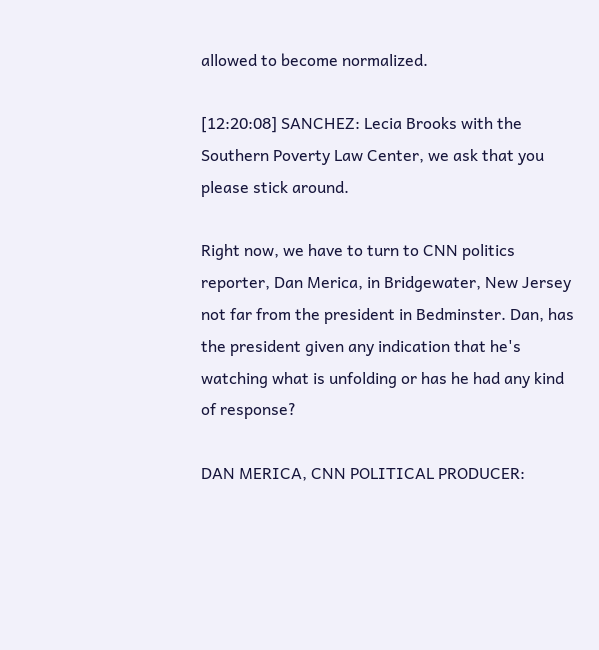allowed to become normalized.

[12:20:08] SANCHEZ: Lecia Brooks with the Southern Poverty Law Center, we ask that you please stick around.

Right now, we have to turn to CNN politics reporter, Dan Merica, in Bridgewater, New Jersey not far from the president in Bedminster. Dan, has the president given any indication that he's watching what is unfolding or has he had any kind of response?

DAN MERICA, CNN POLITICAL PRODUCER: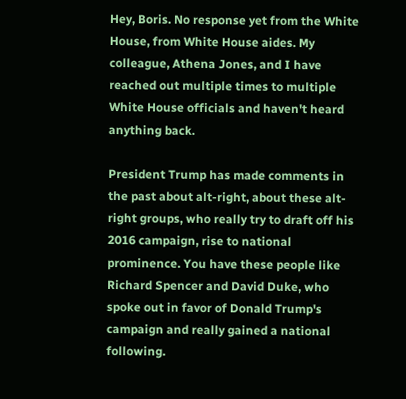Hey, Boris. No response yet from the White House, from White House aides. My colleague, Athena Jones, and I have reached out multiple times to multiple White House officials and haven't heard anything back.

President Trump has made comments in the past about alt-right, about these alt-right groups, who really try to draft off his 2016 campaign, rise to national prominence. You have these people like Richard Spencer and David Duke, who spoke out in favor of Donald Trump's campaign and really gained a national following.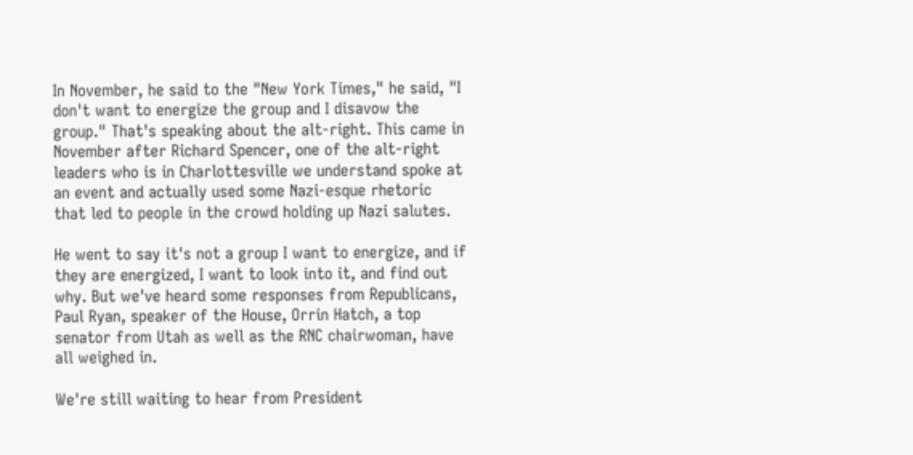In November, he said to the "New York Times," he said, "I don't want to energize the group and I disavow the group." That's speaking about the alt-right. This came in November after Richard Spencer, one of the alt-right leaders who is in Charlottesville we understand spoke at an event and actually used some Nazi-esque rhetoric that led to people in the crowd holding up Nazi salutes.

He went to say it's not a group I want to energize, and if they are energized, I want to look into it, and find out why. But we've heard some responses from Republicans, Paul Ryan, speaker of the House, Orrin Hatch, a top senator from Utah as well as the RNC chairwoman, have all weighed in.

We're still waiting to hear from President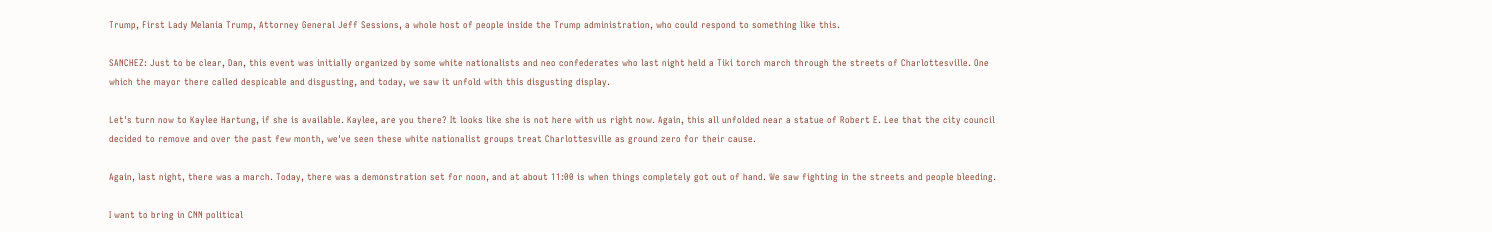Trump, First Lady Melania Trump, Attorney General Jeff Sessions, a whole host of people inside the Trump administration, who could respond to something like this.

SANCHEZ: Just to be clear, Dan, this event was initially organized by some white nationalists and neo confederates who last night held a Tiki torch march through the streets of Charlottesville. One which the mayor there called despicable and disgusting, and today, we saw it unfold with this disgusting display.

Let's turn now to Kaylee Hartung, if she is available. Kaylee, are you there? It looks like she is not here with us right now. Again, this all unfolded near a statue of Robert E. Lee that the city council decided to remove and over the past few month, we've seen these white nationalist groups treat Charlottesville as ground zero for their cause.

Again, last night, there was a march. Today, there was a demonstration set for noon, and at about 11:00 is when things completely got out of hand. We saw fighting in the streets and people bleeding.

I want to bring in CNN political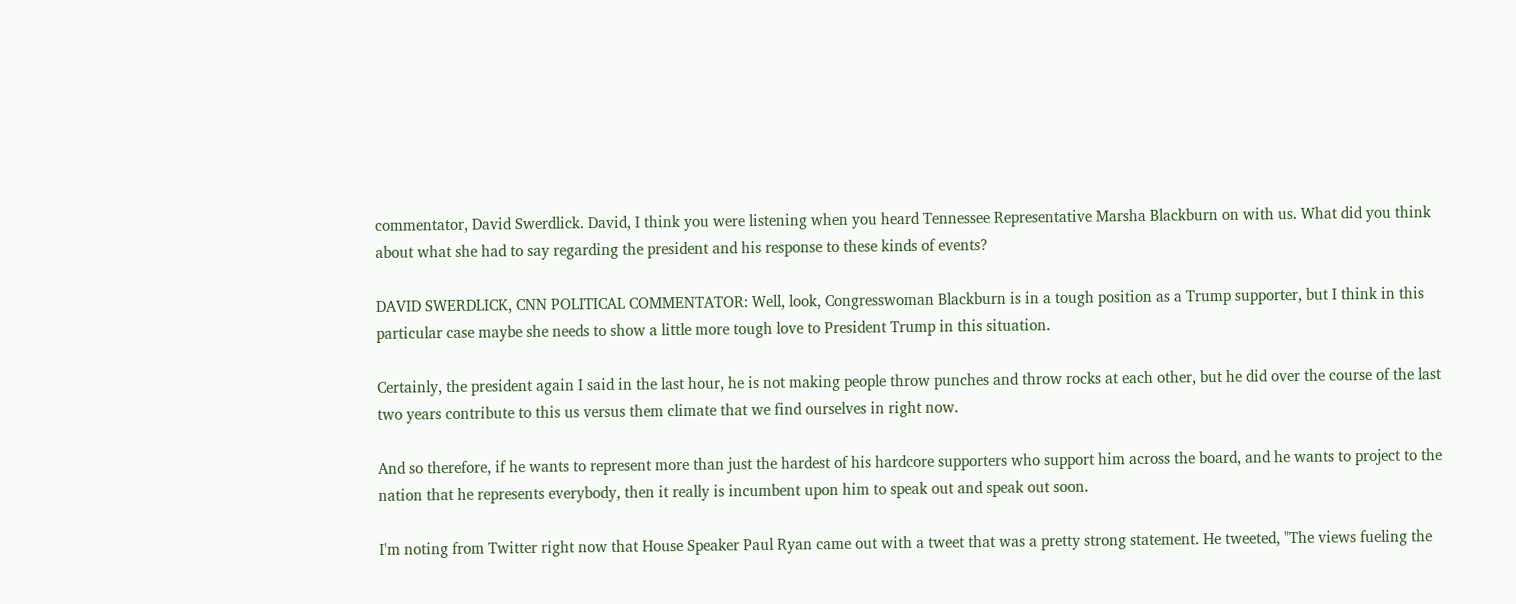commentator, David Swerdlick. David, I think you were listening when you heard Tennessee Representative Marsha Blackburn on with us. What did you think about what she had to say regarding the president and his response to these kinds of events?

DAVID SWERDLICK, CNN POLITICAL COMMENTATOR: Well, look, Congresswoman Blackburn is in a tough position as a Trump supporter, but I think in this particular case maybe she needs to show a little more tough love to President Trump in this situation.

Certainly, the president again I said in the last hour, he is not making people throw punches and throw rocks at each other, but he did over the course of the last two years contribute to this us versus them climate that we find ourselves in right now.

And so therefore, if he wants to represent more than just the hardest of his hardcore supporters who support him across the board, and he wants to project to the nation that he represents everybody, then it really is incumbent upon him to speak out and speak out soon.

I'm noting from Twitter right now that House Speaker Paul Ryan came out with a tweet that was a pretty strong statement. He tweeted, "The views fueling the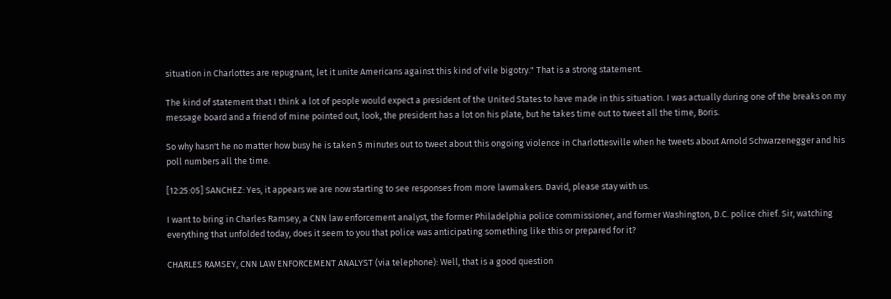situation in Charlottes are repugnant, let it unite Americans against this kind of vile bigotry." That is a strong statement.

The kind of statement that I think a lot of people would expect a president of the United States to have made in this situation. I was actually during one of the breaks on my message board and a friend of mine pointed out, look, the president has a lot on his plate, but he takes time out to tweet all the time, Boris.

So why hasn't he no matter how busy he is taken 5 minutes out to tweet about this ongoing violence in Charlottesville when he tweets about Arnold Schwarzenegger and his poll numbers all the time.

[12:25:05] SANCHEZ: Yes, it appears we are now starting to see responses from more lawmakers. David, please stay with us.

I want to bring in Charles Ramsey, a CNN law enforcement analyst, the former Philadelphia police commissioner, and former Washington, D.C. police chief. Sir, watching everything that unfolded today, does it seem to you that police was anticipating something like this or prepared for it?

CHARLES RAMSEY, CNN LAW ENFORCEMENT ANALYST (via telephone): Well, that is a good question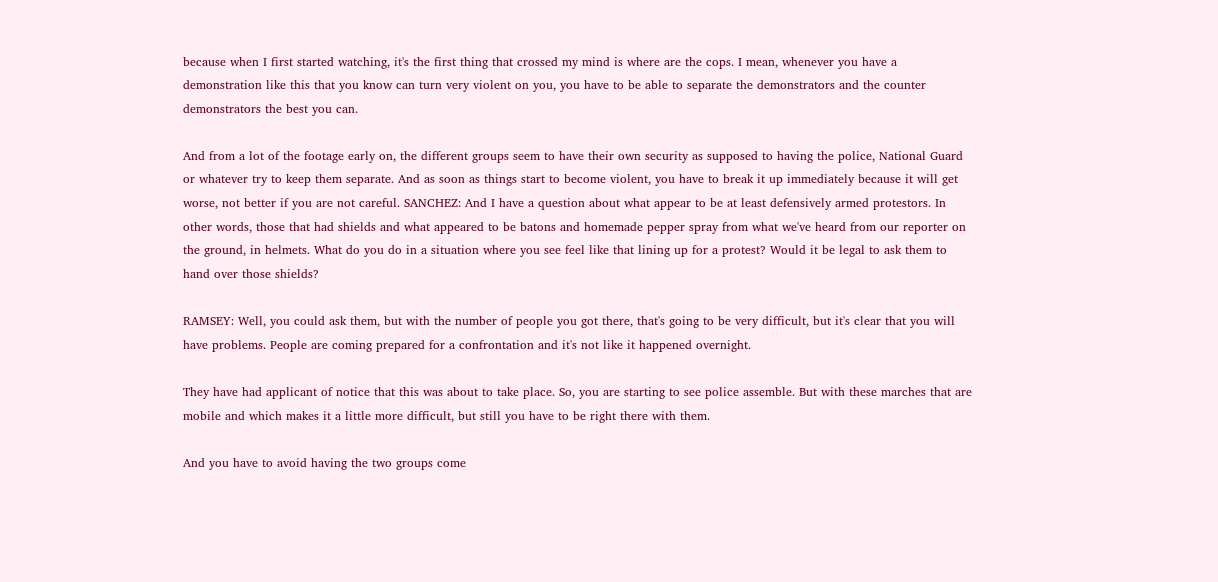because when I first started watching, it's the first thing that crossed my mind is where are the cops. I mean, whenever you have a demonstration like this that you know can turn very violent on you, you have to be able to separate the demonstrators and the counter demonstrators the best you can.

And from a lot of the footage early on, the different groups seem to have their own security as supposed to having the police, National Guard or whatever try to keep them separate. And as soon as things start to become violent, you have to break it up immediately because it will get worse, not better if you are not careful. SANCHEZ: And I have a question about what appear to be at least defensively armed protestors. In other words, those that had shields and what appeared to be batons and homemade pepper spray from what we've heard from our reporter on the ground, in helmets. What do you do in a situation where you see feel like that lining up for a protest? Would it be legal to ask them to hand over those shields?

RAMSEY: Well, you could ask them, but with the number of people you got there, that's going to be very difficult, but it's clear that you will have problems. People are coming prepared for a confrontation and it's not like it happened overnight.

They have had applicant of notice that this was about to take place. So, you are starting to see police assemble. But with these marches that are mobile and which makes it a little more difficult, but still you have to be right there with them.

And you have to avoid having the two groups come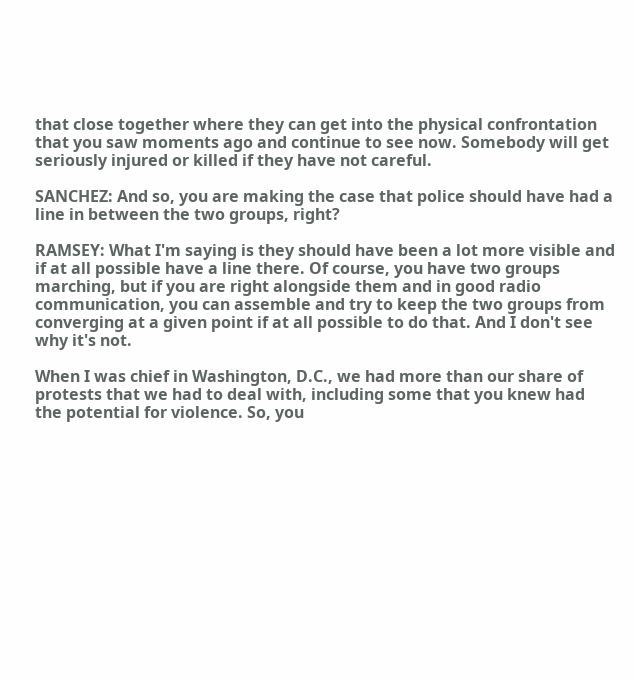that close together where they can get into the physical confrontation that you saw moments ago and continue to see now. Somebody will get seriously injured or killed if they have not careful.

SANCHEZ: And so, you are making the case that police should have had a line in between the two groups, right?

RAMSEY: What I'm saying is they should have been a lot more visible and if at all possible have a line there. Of course, you have two groups marching, but if you are right alongside them and in good radio communication, you can assemble and try to keep the two groups from converging at a given point if at all possible to do that. And I don't see why it's not.

When I was chief in Washington, D.C., we had more than our share of protests that we had to deal with, including some that you knew had the potential for violence. So, you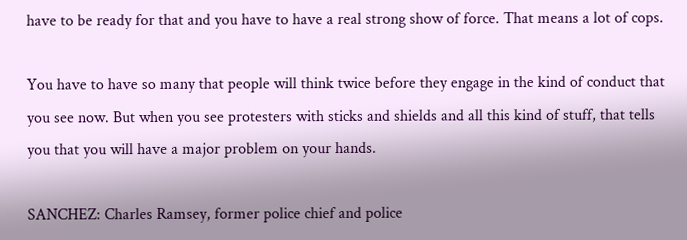have to be ready for that and you have to have a real strong show of force. That means a lot of cops.

You have to have so many that people will think twice before they engage in the kind of conduct that you see now. But when you see protesters with sticks and shields and all this kind of stuff, that tells you that you will have a major problem on your hands.

SANCHEZ: Charles Ramsey, former police chief and police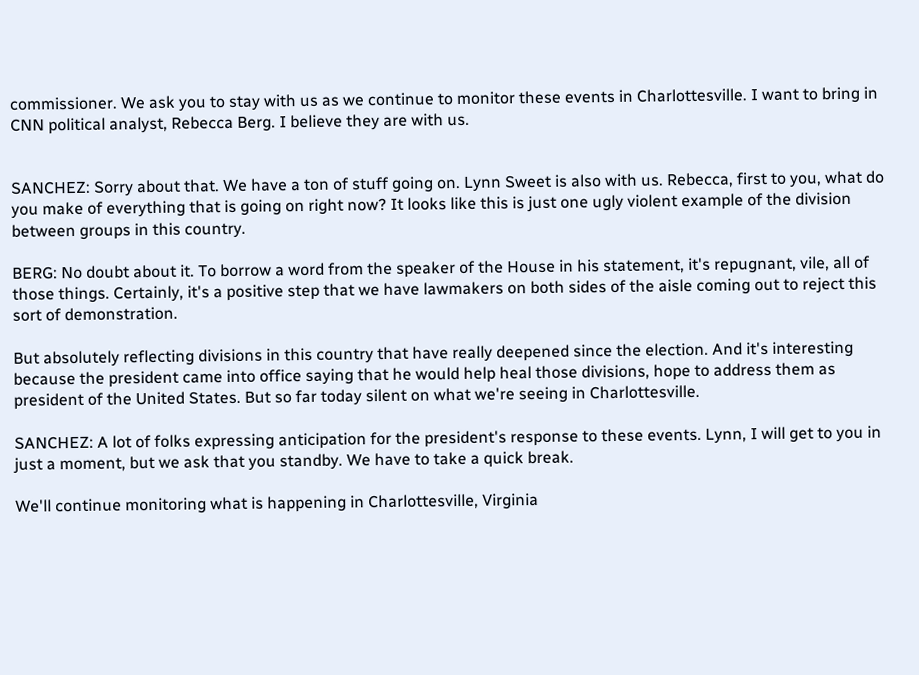commissioner. We ask you to stay with us as we continue to monitor these events in Charlottesville. I want to bring in CNN political analyst, Rebecca Berg. I believe they are with us.


SANCHEZ: Sorry about that. We have a ton of stuff going on. Lynn Sweet is also with us. Rebecca, first to you, what do you make of everything that is going on right now? It looks like this is just one ugly violent example of the division between groups in this country.

BERG: No doubt about it. To borrow a word from the speaker of the House in his statement, it's repugnant, vile, all of those things. Certainly, it's a positive step that we have lawmakers on both sides of the aisle coming out to reject this sort of demonstration.

But absolutely reflecting divisions in this country that have really deepened since the election. And it's interesting because the president came into office saying that he would help heal those divisions, hope to address them as president of the United States. But so far today silent on what we're seeing in Charlottesville.

SANCHEZ: A lot of folks expressing anticipation for the president's response to these events. Lynn, I will get to you in just a moment, but we ask that you standby. We have to take a quick break.

We'll continue monitoring what is happening in Charlottesville, Virginia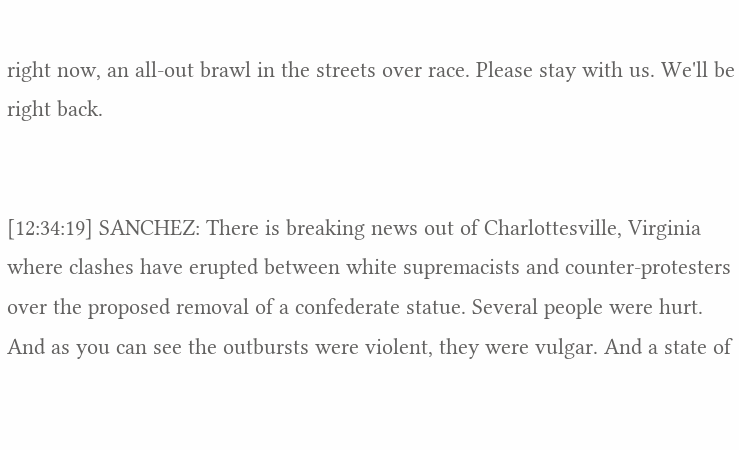right now, an all-out brawl in the streets over race. Please stay with us. We'll be right back.


[12:34:19] SANCHEZ: There is breaking news out of Charlottesville, Virginia where clashes have erupted between white supremacists and counter-protesters over the proposed removal of a confederate statue. Several people were hurt. And as you can see the outbursts were violent, they were vulgar. And a state of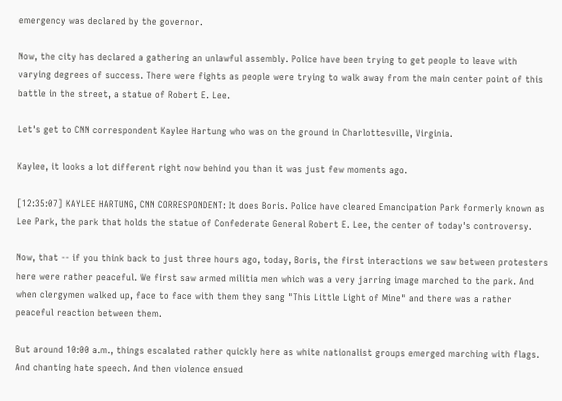emergency was declared by the governor.

Now, the city has declared a gathering an unlawful assembly. Police have been trying to get people to leave with varying degrees of success. There were fights as people were trying to walk away from the main center point of this battle in the street, a statue of Robert E. Lee.

Let's get to CNN correspondent Kaylee Hartung who was on the ground in Charlottesville, Virginia.

Kaylee, it looks a lot different right now behind you than it was just few moments ago.

[12:35:07] KAYLEE HARTUNG, CNN CORRESPONDENT: It does Boris. Police have cleared Emancipation Park formerly known as Lee Park, the park that holds the statue of Confederate General Robert E. Lee, the center of today's controversy.

Now, that -- if you think back to just three hours ago, today, Boris, the first interactions we saw between protesters here were rather peaceful. We first saw armed militia men which was a very jarring image marched to the park. And when clergymen walked up, face to face with them they sang "This Little Light of Mine" and there was a rather peaceful reaction between them.

But around 10:00 a.m., things escalated rather quickly here as white nationalist groups emerged marching with flags. And chanting hate speech. And then violence ensued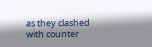as they clashed with counter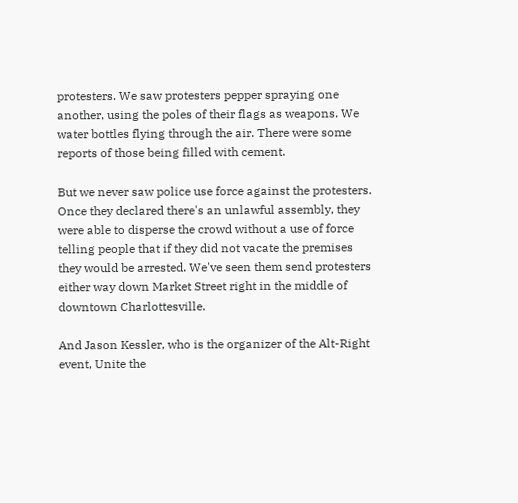protesters. We saw protesters pepper spraying one another, using the poles of their flags as weapons. We water bottles flying through the air. There were some reports of those being filled with cement.

But we never saw police use force against the protesters. Once they declared there's an unlawful assembly, they were able to disperse the crowd without a use of force telling people that if they did not vacate the premises they would be arrested. We've seen them send protesters either way down Market Street right in the middle of downtown Charlottesville.

And Jason Kessler, who is the organizer of the Alt-Right event, Unite the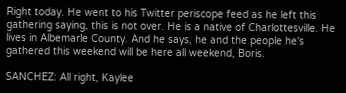Right today. He went to his Twitter periscope feed as he left this gathering saying, this is not over. He is a native of Charlottesville. He lives in Albemarle County. And he says, he and the people he's gathered this weekend will be here all weekend, Boris.

SANCHEZ: All right, Kaylee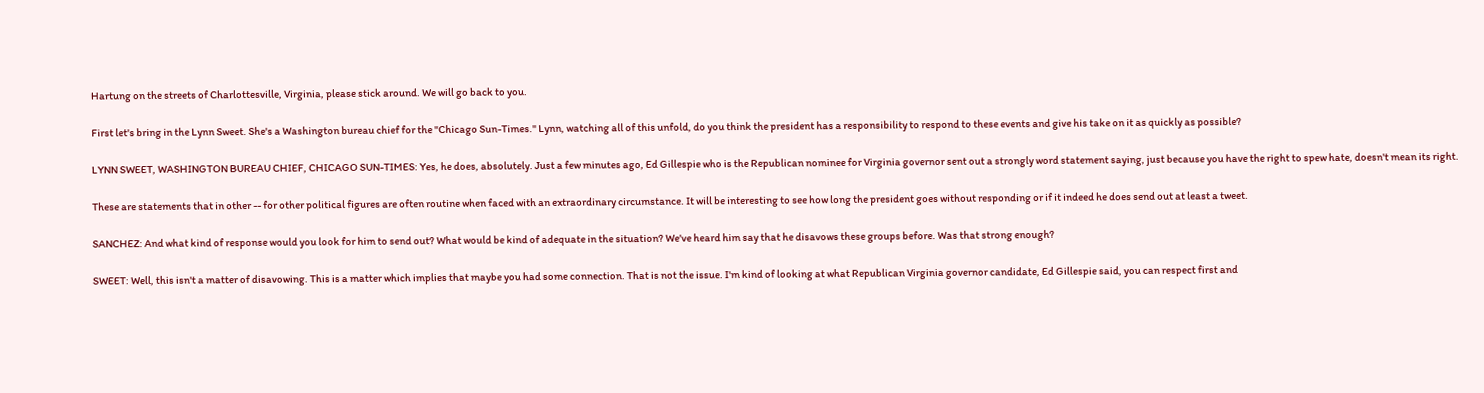Hartung on the streets of Charlottesville, Virginia, please stick around. We will go back to you.

First let's bring in the Lynn Sweet. She's a Washington bureau chief for the "Chicago Sun-Times." Lynn, watching all of this unfold, do you think the president has a responsibility to respond to these events and give his take on it as quickly as possible?

LYNN SWEET, WASHINGTON BUREAU CHIEF, CHICAGO SUN-TIMES: Yes, he does, absolutely. Just a few minutes ago, Ed Gillespie who is the Republican nominee for Virginia governor sent out a strongly word statement saying, just because you have the right to spew hate, doesn't mean its right.

These are statements that in other -- for other political figures are often routine when faced with an extraordinary circumstance. It will be interesting to see how long the president goes without responding or if it indeed he does send out at least a tweet.

SANCHEZ: And what kind of response would you look for him to send out? What would be kind of adequate in the situation? We've heard him say that he disavows these groups before. Was that strong enough?

SWEET: Well, this isn't a matter of disavowing. This is a matter which implies that maybe you had some connection. That is not the issue. I'm kind of looking at what Republican Virginia governor candidate, Ed Gillespie said, you can respect first and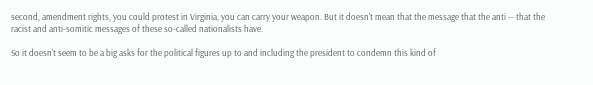second, amendment rights, you could protest in Virginia, you can carry your weapon. But it doesn't mean that the message that the anti -- that the racist and anti-somitic messages of these so-called nationalists have.

So it doesn't seem to be a big asks for the political figures up to and including the president to condemn this kind of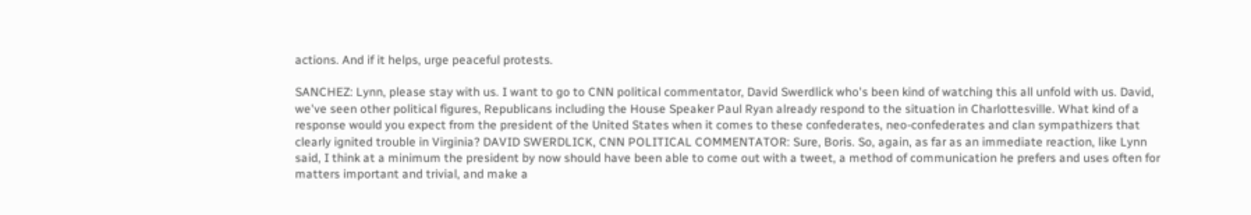actions. And if it helps, urge peaceful protests.

SANCHEZ: Lynn, please stay with us. I want to go to CNN political commentator, David Swerdlick who's been kind of watching this all unfold with us. David, we've seen other political figures, Republicans including the House Speaker Paul Ryan already respond to the situation in Charlottesville. What kind of a response would you expect from the president of the United States when it comes to these confederates, neo-confederates and clan sympathizers that clearly ignited trouble in Virginia? DAVID SWERDLICK, CNN POLITICAL COMMENTATOR: Sure, Boris. So, again, as far as an immediate reaction, like Lynn said, I think at a minimum the president by now should have been able to come out with a tweet, a method of communication he prefers and uses often for matters important and trivial, and make a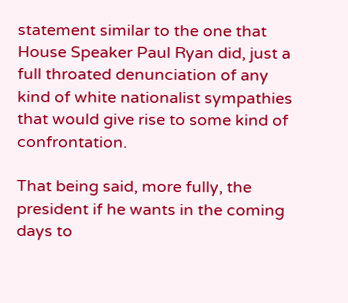statement similar to the one that House Speaker Paul Ryan did, just a full throated denunciation of any kind of white nationalist sympathies that would give rise to some kind of confrontation.

That being said, more fully, the president if he wants in the coming days to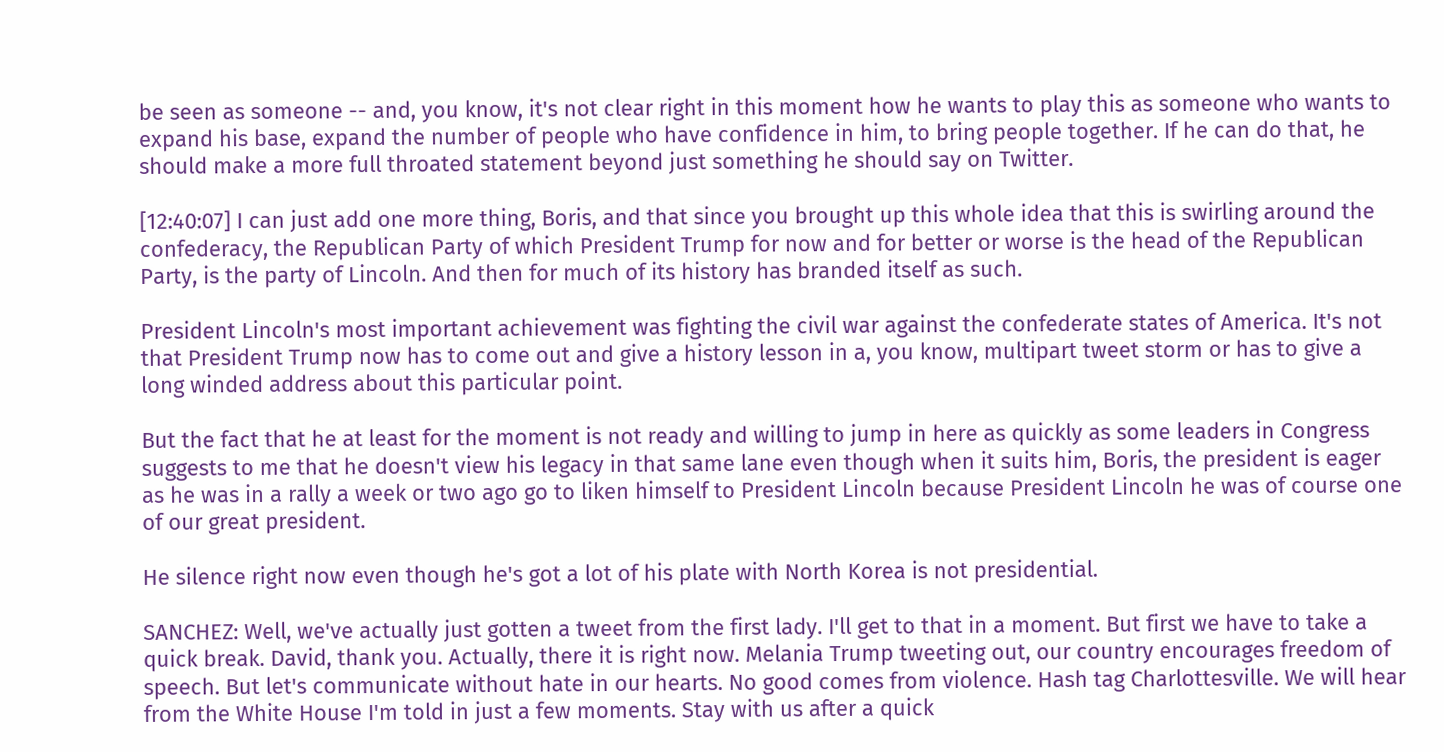be seen as someone -- and, you know, it's not clear right in this moment how he wants to play this as someone who wants to expand his base, expand the number of people who have confidence in him, to bring people together. If he can do that, he should make a more full throated statement beyond just something he should say on Twitter.

[12:40:07] I can just add one more thing, Boris, and that since you brought up this whole idea that this is swirling around the confederacy, the Republican Party of which President Trump for now and for better or worse is the head of the Republican Party, is the party of Lincoln. And then for much of its history has branded itself as such.

President Lincoln's most important achievement was fighting the civil war against the confederate states of America. It's not that President Trump now has to come out and give a history lesson in a, you know, multipart tweet storm or has to give a long winded address about this particular point.

But the fact that he at least for the moment is not ready and willing to jump in here as quickly as some leaders in Congress suggests to me that he doesn't view his legacy in that same lane even though when it suits him, Boris, the president is eager as he was in a rally a week or two ago go to liken himself to President Lincoln because President Lincoln he was of course one of our great president.

He silence right now even though he's got a lot of his plate with North Korea is not presidential.

SANCHEZ: Well, we've actually just gotten a tweet from the first lady. I'll get to that in a moment. But first we have to take a quick break. David, thank you. Actually, there it is right now. Melania Trump tweeting out, our country encourages freedom of speech. But let's communicate without hate in our hearts. No good comes from violence. Hash tag Charlottesville. We will hear from the White House I'm told in just a few moments. Stay with us after a quick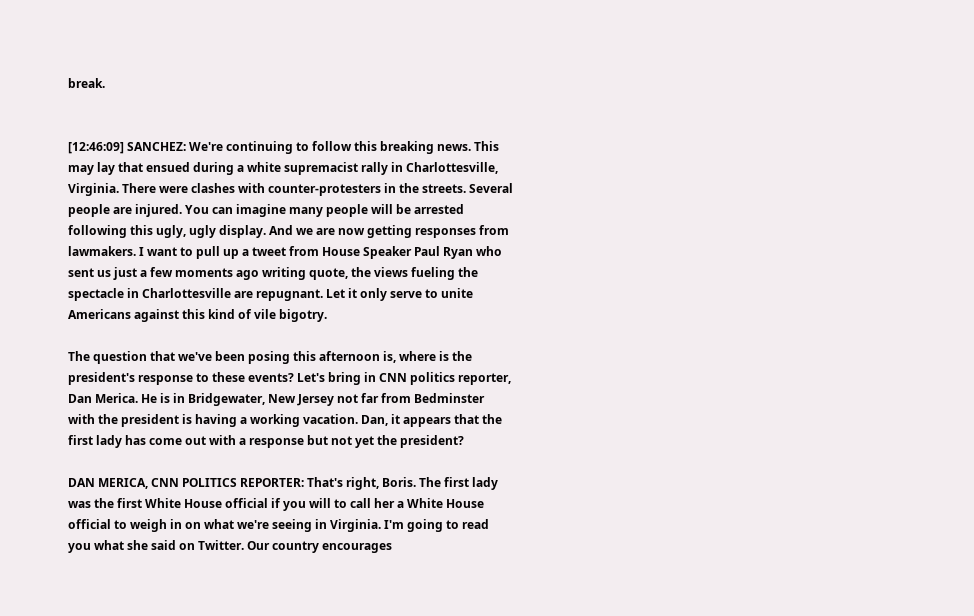break.


[12:46:09] SANCHEZ: We're continuing to follow this breaking news. This may lay that ensued during a white supremacist rally in Charlottesville, Virginia. There were clashes with counter-protesters in the streets. Several people are injured. You can imagine many people will be arrested following this ugly, ugly display. And we are now getting responses from lawmakers. I want to pull up a tweet from House Speaker Paul Ryan who sent us just a few moments ago writing quote, the views fueling the spectacle in Charlottesville are repugnant. Let it only serve to unite Americans against this kind of vile bigotry.

The question that we've been posing this afternoon is, where is the president's response to these events? Let's bring in CNN politics reporter, Dan Merica. He is in Bridgewater, New Jersey not far from Bedminster with the president is having a working vacation. Dan, it appears that the first lady has come out with a response but not yet the president?

DAN MERICA, CNN POLITICS REPORTER: That's right, Boris. The first lady was the first White House official if you will to call her a White House official to weigh in on what we're seeing in Virginia. I'm going to read you what she said on Twitter. Our country encourages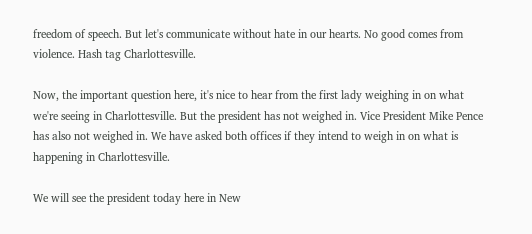freedom of speech. But let's communicate without hate in our hearts. No good comes from violence. Hash tag Charlottesville.

Now, the important question here, it's nice to hear from the first lady weighing in on what we're seeing in Charlottesville. But the president has not weighed in. Vice President Mike Pence has also not weighed in. We have asked both offices if they intend to weigh in on what is happening in Charlottesville.

We will see the president today here in New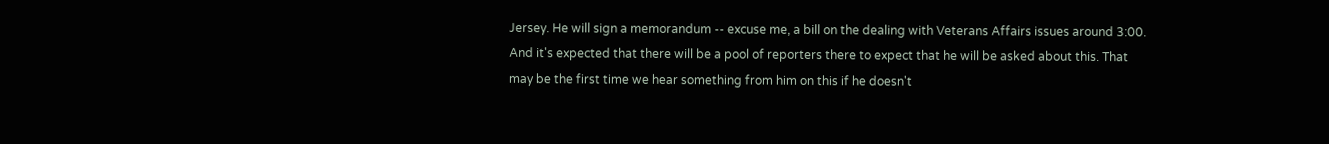Jersey. He will sign a memorandum -- excuse me, a bill on the dealing with Veterans Affairs issues around 3:00. And it's expected that there will be a pool of reporters there to expect that he will be asked about this. That may be the first time we hear something from him on this if he doesn't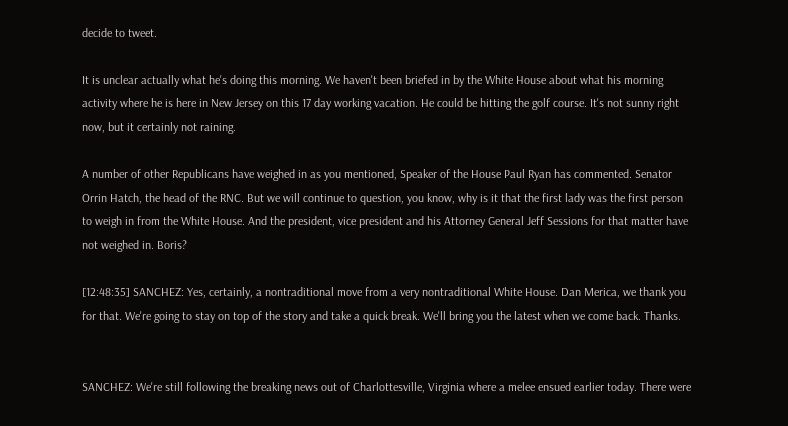decide to tweet.

It is unclear actually what he's doing this morning. We haven't been briefed in by the White House about what his morning activity where he is here in New Jersey on this 17 day working vacation. He could be hitting the golf course. It's not sunny right now, but it certainly not raining.

A number of other Republicans have weighed in as you mentioned, Speaker of the House Paul Ryan has commented. Senator Orrin Hatch, the head of the RNC. But we will continue to question, you know, why is it that the first lady was the first person to weigh in from the White House. And the president, vice president and his Attorney General Jeff Sessions for that matter have not weighed in. Boris?

[12:48:35] SANCHEZ: Yes, certainly, a nontraditional move from a very nontraditional White House. Dan Merica, we thank you for that. We're going to stay on top of the story and take a quick break. We'll bring you the latest when we come back. Thanks.


SANCHEZ: We're still following the breaking news out of Charlottesville, Virginia where a melee ensued earlier today. There were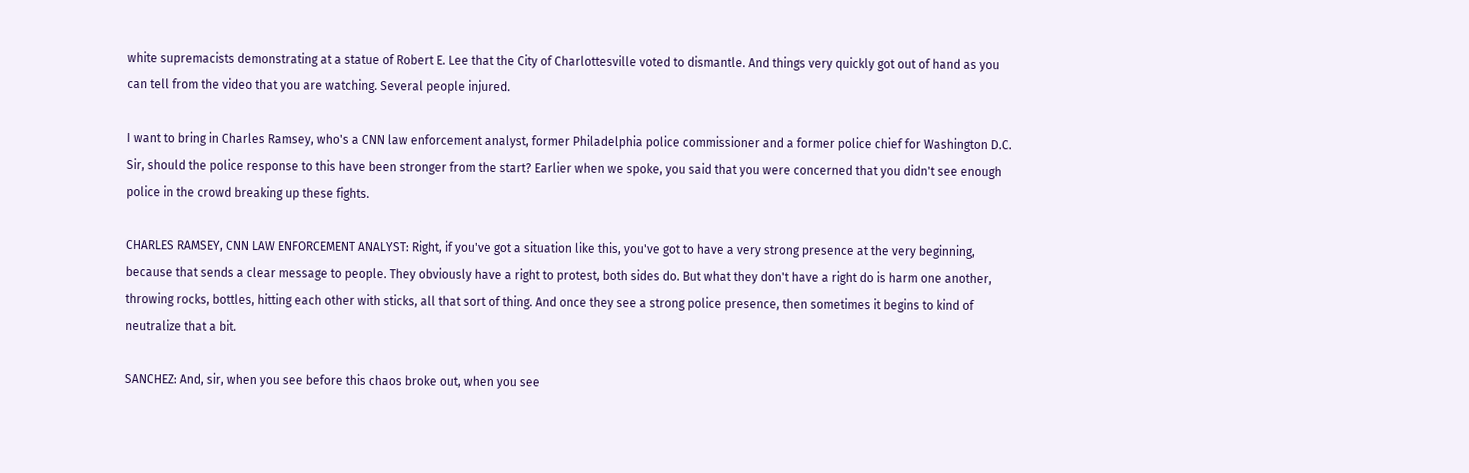white supremacists demonstrating at a statue of Robert E. Lee that the City of Charlottesville voted to dismantle. And things very quickly got out of hand as you can tell from the video that you are watching. Several people injured.

I want to bring in Charles Ramsey, who's a CNN law enforcement analyst, former Philadelphia police commissioner and a former police chief for Washington D.C. Sir, should the police response to this have been stronger from the start? Earlier when we spoke, you said that you were concerned that you didn't see enough police in the crowd breaking up these fights.

CHARLES RAMSEY, CNN LAW ENFORCEMENT ANALYST: Right, if you've got a situation like this, you've got to have a very strong presence at the very beginning, because that sends a clear message to people. They obviously have a right to protest, both sides do. But what they don't have a right do is harm one another, throwing rocks, bottles, hitting each other with sticks, all that sort of thing. And once they see a strong police presence, then sometimes it begins to kind of neutralize that a bit.

SANCHEZ: And, sir, when you see before this chaos broke out, when you see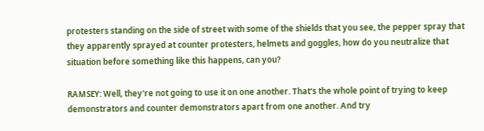protesters standing on the side of street with some of the shields that you see, the pepper spray that they apparently sprayed at counter protesters, helmets and goggles, how do you neutralize that situation before something like this happens, can you?

RAMSEY: Well, they're not going to use it on one another. That's the whole point of trying to keep demonstrators and counter demonstrators apart from one another. And try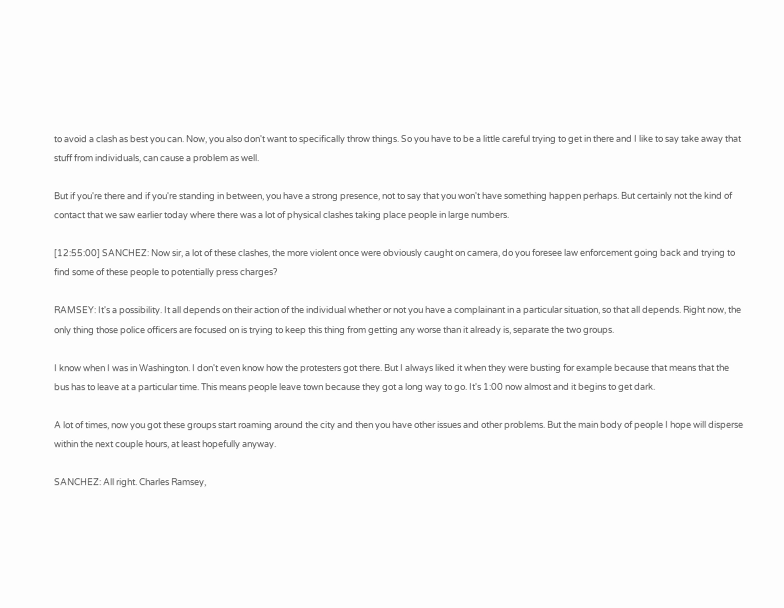to avoid a clash as best you can. Now, you also don't want to specifically throw things. So you have to be a little careful trying to get in there and I like to say take away that stuff from individuals, can cause a problem as well.

But if you're there and if you're standing in between, you have a strong presence, not to say that you won't have something happen perhaps. But certainly not the kind of contact that we saw earlier today where there was a lot of physical clashes taking place people in large numbers.

[12:55:00] SANCHEZ: Now sir, a lot of these clashes, the more violent once were obviously caught on camera, do you foresee law enforcement going back and trying to find some of these people to potentially press charges?

RAMSEY: It's a possibility. It all depends on their action of the individual whether or not you have a complainant in a particular situation, so that all depends. Right now, the only thing those police officers are focused on is trying to keep this thing from getting any worse than it already is, separate the two groups.

I know when I was in Washington. I don't even know how the protesters got there. But I always liked it when they were busting for example because that means that the bus has to leave at a particular time. This means people leave town because they got a long way to go. It's 1:00 now almost and it begins to get dark.

A lot of times, now you got these groups start roaming around the city and then you have other issues and other problems. But the main body of people I hope will disperse within the next couple hours, at least hopefully anyway.

SANCHEZ: All right. Charles Ramsey,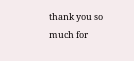thank you so much for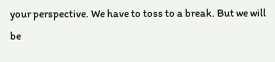your perspective. We have to toss to a break. But we will be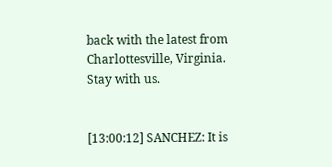back with the latest from Charlottesville, Virginia. Stay with us.


[13:00:12] SANCHEZ: It is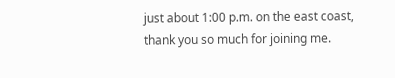just about 1:00 p.m. on the east coast, thank you so much for joining me.